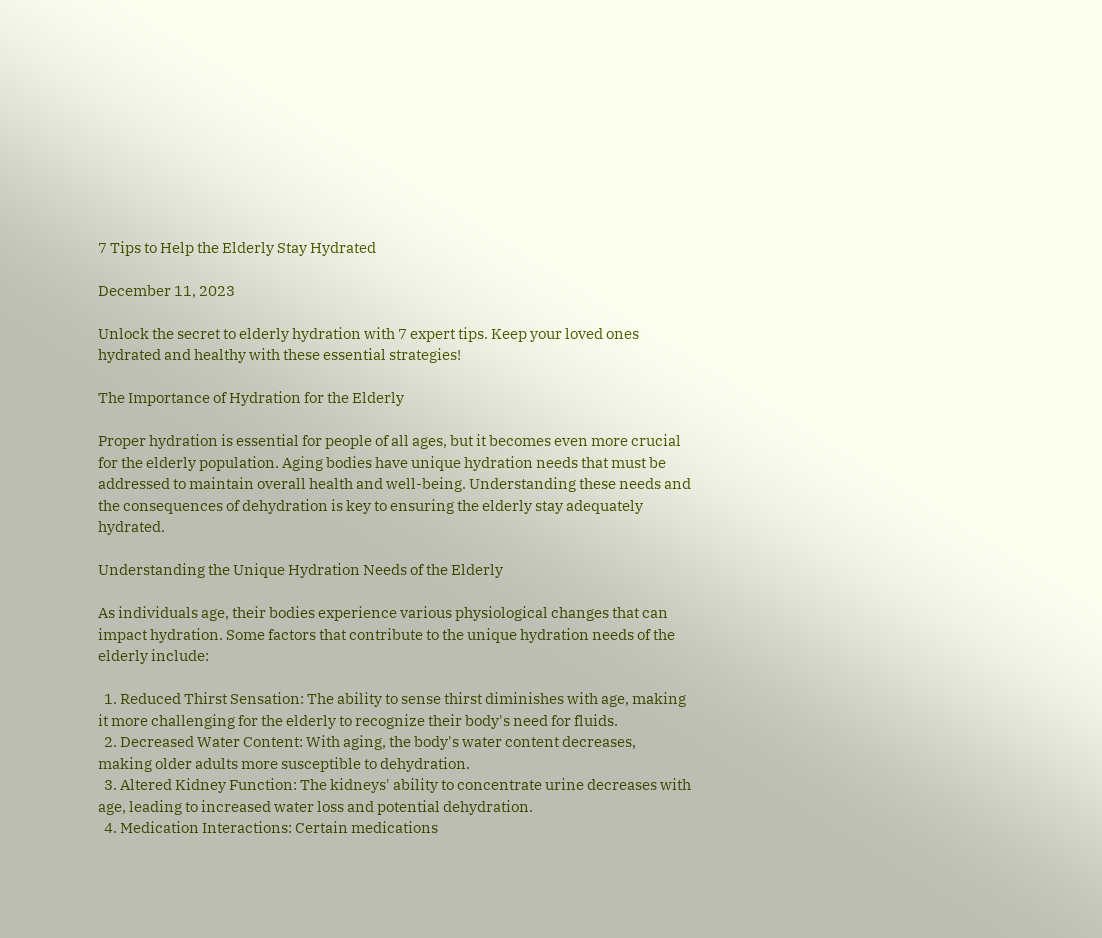7 Tips to Help the Elderly Stay Hydrated

December 11, 2023

Unlock the secret to elderly hydration with 7 expert tips. Keep your loved ones hydrated and healthy with these essential strategies!

The Importance of Hydration for the Elderly

Proper hydration is essential for people of all ages, but it becomes even more crucial for the elderly population. Aging bodies have unique hydration needs that must be addressed to maintain overall health and well-being. Understanding these needs and the consequences of dehydration is key to ensuring the elderly stay adequately hydrated.

Understanding the Unique Hydration Needs of the Elderly

As individuals age, their bodies experience various physiological changes that can impact hydration. Some factors that contribute to the unique hydration needs of the elderly include:

  1. Reduced Thirst Sensation: The ability to sense thirst diminishes with age, making it more challenging for the elderly to recognize their body's need for fluids.
  2. Decreased Water Content: With aging, the body's water content decreases, making older adults more susceptible to dehydration.
  3. Altered Kidney Function: The kidneys' ability to concentrate urine decreases with age, leading to increased water loss and potential dehydration.
  4. Medication Interactions: Certain medications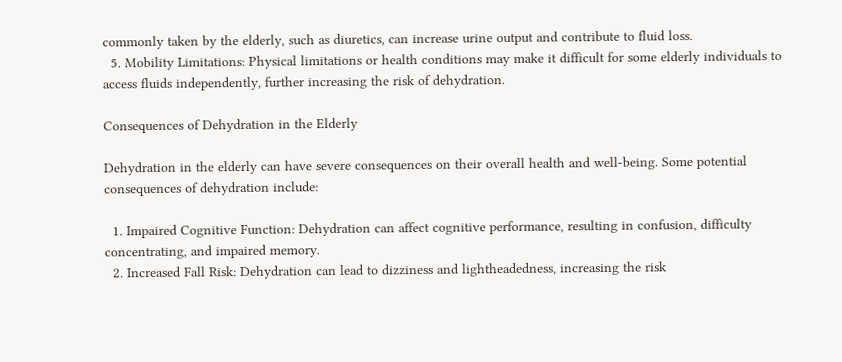commonly taken by the elderly, such as diuretics, can increase urine output and contribute to fluid loss.
  5. Mobility Limitations: Physical limitations or health conditions may make it difficult for some elderly individuals to access fluids independently, further increasing the risk of dehydration.

Consequences of Dehydration in the Elderly

Dehydration in the elderly can have severe consequences on their overall health and well-being. Some potential consequences of dehydration include:

  1. Impaired Cognitive Function: Dehydration can affect cognitive performance, resulting in confusion, difficulty concentrating, and impaired memory.
  2. Increased Fall Risk: Dehydration can lead to dizziness and lightheadedness, increasing the risk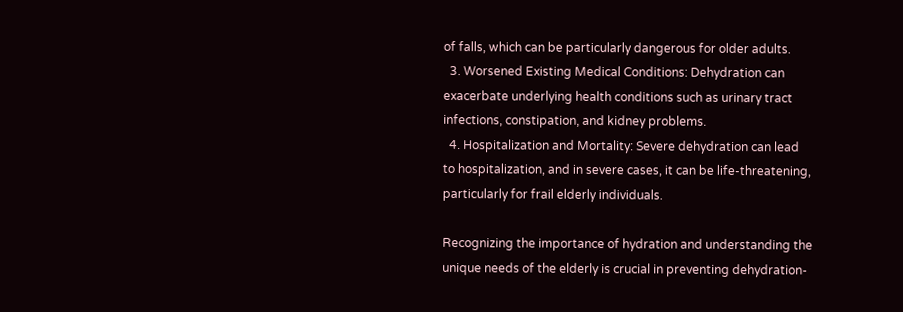of falls, which can be particularly dangerous for older adults.
  3. Worsened Existing Medical Conditions: Dehydration can exacerbate underlying health conditions such as urinary tract infections, constipation, and kidney problems.
  4. Hospitalization and Mortality: Severe dehydration can lead to hospitalization, and in severe cases, it can be life-threatening, particularly for frail elderly individuals.

Recognizing the importance of hydration and understanding the unique needs of the elderly is crucial in preventing dehydration-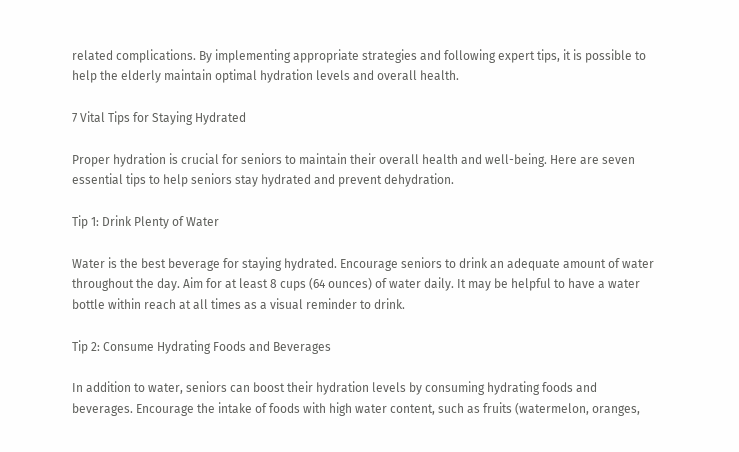related complications. By implementing appropriate strategies and following expert tips, it is possible to help the elderly maintain optimal hydration levels and overall health.

7 Vital Tips for Staying Hydrated

Proper hydration is crucial for seniors to maintain their overall health and well-being. Here are seven essential tips to help seniors stay hydrated and prevent dehydration.

Tip 1: Drink Plenty of Water

Water is the best beverage for staying hydrated. Encourage seniors to drink an adequate amount of water throughout the day. Aim for at least 8 cups (64 ounces) of water daily. It may be helpful to have a water bottle within reach at all times as a visual reminder to drink.

Tip 2: Consume Hydrating Foods and Beverages

In addition to water, seniors can boost their hydration levels by consuming hydrating foods and beverages. Encourage the intake of foods with high water content, such as fruits (watermelon, oranges,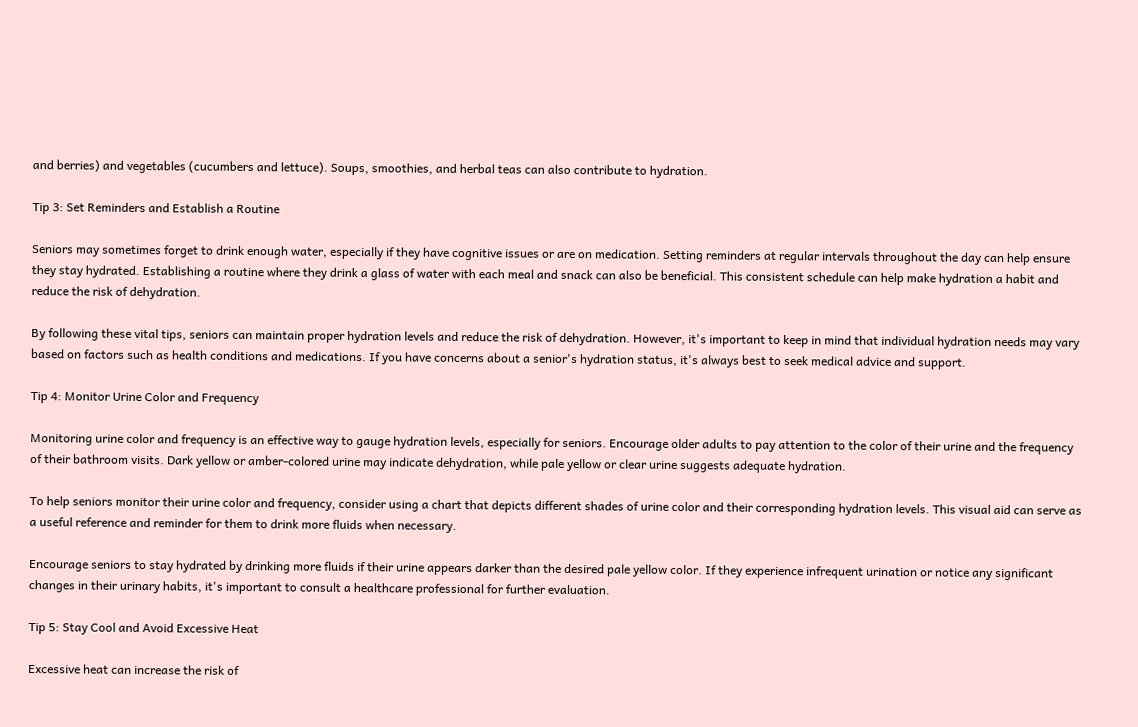and berries) and vegetables (cucumbers and lettuce). Soups, smoothies, and herbal teas can also contribute to hydration.

Tip 3: Set Reminders and Establish a Routine

Seniors may sometimes forget to drink enough water, especially if they have cognitive issues or are on medication. Setting reminders at regular intervals throughout the day can help ensure they stay hydrated. Establishing a routine where they drink a glass of water with each meal and snack can also be beneficial. This consistent schedule can help make hydration a habit and reduce the risk of dehydration.

By following these vital tips, seniors can maintain proper hydration levels and reduce the risk of dehydration. However, it's important to keep in mind that individual hydration needs may vary based on factors such as health conditions and medications. If you have concerns about a senior's hydration status, it's always best to seek medical advice and support.

Tip 4: Monitor Urine Color and Frequency

Monitoring urine color and frequency is an effective way to gauge hydration levels, especially for seniors. Encourage older adults to pay attention to the color of their urine and the frequency of their bathroom visits. Dark yellow or amber-colored urine may indicate dehydration, while pale yellow or clear urine suggests adequate hydration.

To help seniors monitor their urine color and frequency, consider using a chart that depicts different shades of urine color and their corresponding hydration levels. This visual aid can serve as a useful reference and reminder for them to drink more fluids when necessary.

Encourage seniors to stay hydrated by drinking more fluids if their urine appears darker than the desired pale yellow color. If they experience infrequent urination or notice any significant changes in their urinary habits, it's important to consult a healthcare professional for further evaluation.

Tip 5: Stay Cool and Avoid Excessive Heat

Excessive heat can increase the risk of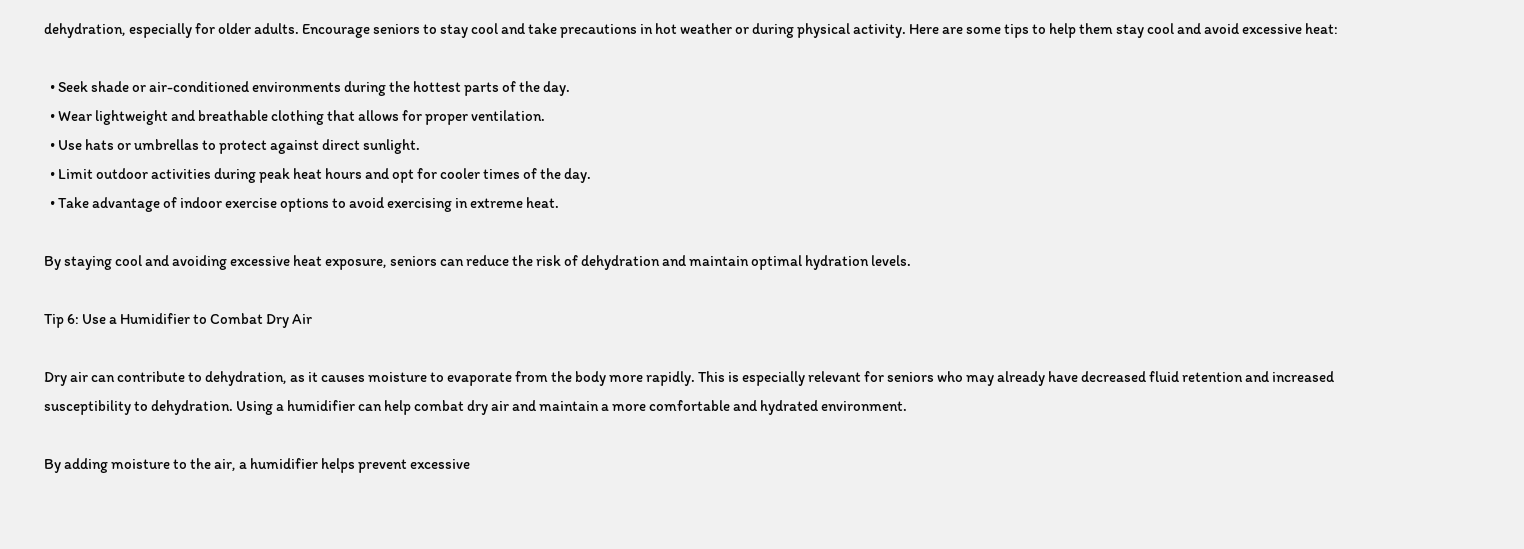dehydration, especially for older adults. Encourage seniors to stay cool and take precautions in hot weather or during physical activity. Here are some tips to help them stay cool and avoid excessive heat:

  • Seek shade or air-conditioned environments during the hottest parts of the day.
  • Wear lightweight and breathable clothing that allows for proper ventilation.
  • Use hats or umbrellas to protect against direct sunlight.
  • Limit outdoor activities during peak heat hours and opt for cooler times of the day.
  • Take advantage of indoor exercise options to avoid exercising in extreme heat.

By staying cool and avoiding excessive heat exposure, seniors can reduce the risk of dehydration and maintain optimal hydration levels.

Tip 6: Use a Humidifier to Combat Dry Air

Dry air can contribute to dehydration, as it causes moisture to evaporate from the body more rapidly. This is especially relevant for seniors who may already have decreased fluid retention and increased susceptibility to dehydration. Using a humidifier can help combat dry air and maintain a more comfortable and hydrated environment.

By adding moisture to the air, a humidifier helps prevent excessive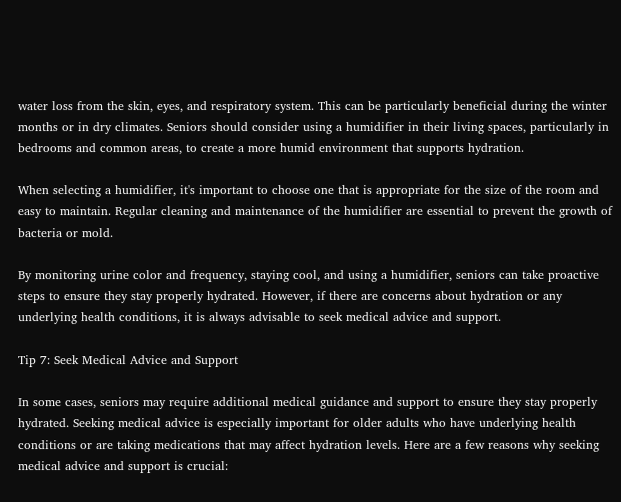water loss from the skin, eyes, and respiratory system. This can be particularly beneficial during the winter months or in dry climates. Seniors should consider using a humidifier in their living spaces, particularly in bedrooms and common areas, to create a more humid environment that supports hydration.

When selecting a humidifier, it's important to choose one that is appropriate for the size of the room and easy to maintain. Regular cleaning and maintenance of the humidifier are essential to prevent the growth of bacteria or mold.

By monitoring urine color and frequency, staying cool, and using a humidifier, seniors can take proactive steps to ensure they stay properly hydrated. However, if there are concerns about hydration or any underlying health conditions, it is always advisable to seek medical advice and support.

Tip 7: Seek Medical Advice and Support

In some cases, seniors may require additional medical guidance and support to ensure they stay properly hydrated. Seeking medical advice is especially important for older adults who have underlying health conditions or are taking medications that may affect hydration levels. Here are a few reasons why seeking medical advice and support is crucial: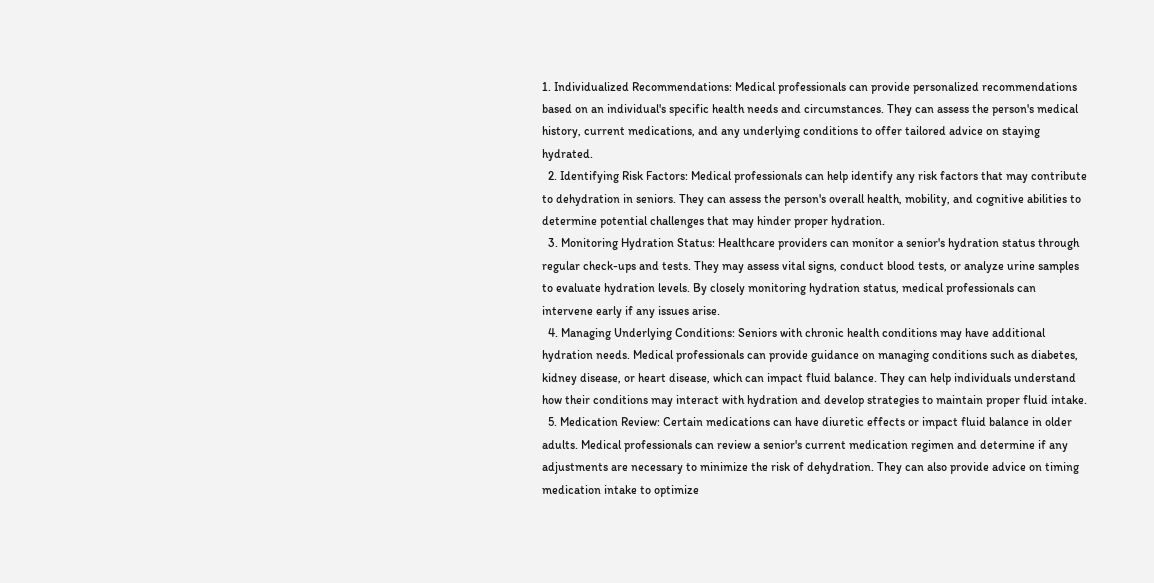1. Individualized Recommendations: Medical professionals can provide personalized recommendations based on an individual's specific health needs and circumstances. They can assess the person's medical history, current medications, and any underlying conditions to offer tailored advice on staying hydrated.
  2. Identifying Risk Factors: Medical professionals can help identify any risk factors that may contribute to dehydration in seniors. They can assess the person's overall health, mobility, and cognitive abilities to determine potential challenges that may hinder proper hydration.
  3. Monitoring Hydration Status: Healthcare providers can monitor a senior's hydration status through regular check-ups and tests. They may assess vital signs, conduct blood tests, or analyze urine samples to evaluate hydration levels. By closely monitoring hydration status, medical professionals can intervene early if any issues arise.
  4. Managing Underlying Conditions: Seniors with chronic health conditions may have additional hydration needs. Medical professionals can provide guidance on managing conditions such as diabetes, kidney disease, or heart disease, which can impact fluid balance. They can help individuals understand how their conditions may interact with hydration and develop strategies to maintain proper fluid intake.
  5. Medication Review: Certain medications can have diuretic effects or impact fluid balance in older adults. Medical professionals can review a senior's current medication regimen and determine if any adjustments are necessary to minimize the risk of dehydration. They can also provide advice on timing medication intake to optimize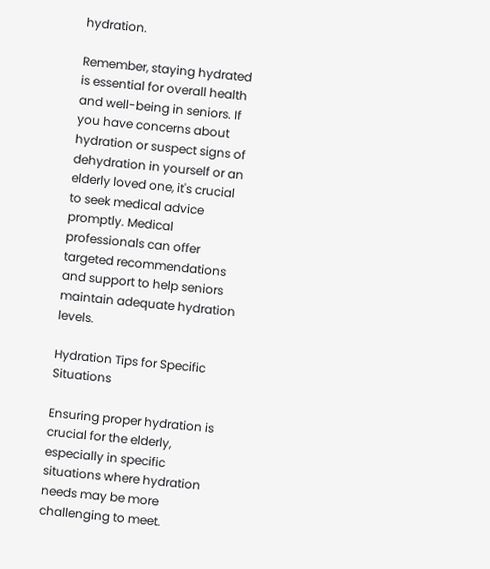hydration.

Remember, staying hydrated is essential for overall health and well-being in seniors. If you have concerns about hydration or suspect signs of dehydration in yourself or an elderly loved one, it's crucial to seek medical advice promptly. Medical professionals can offer targeted recommendations and support to help seniors maintain adequate hydration levels.

Hydration Tips for Specific Situations

Ensuring proper hydration is crucial for the elderly, especially in specific situations where hydration needs may be more challenging to meet.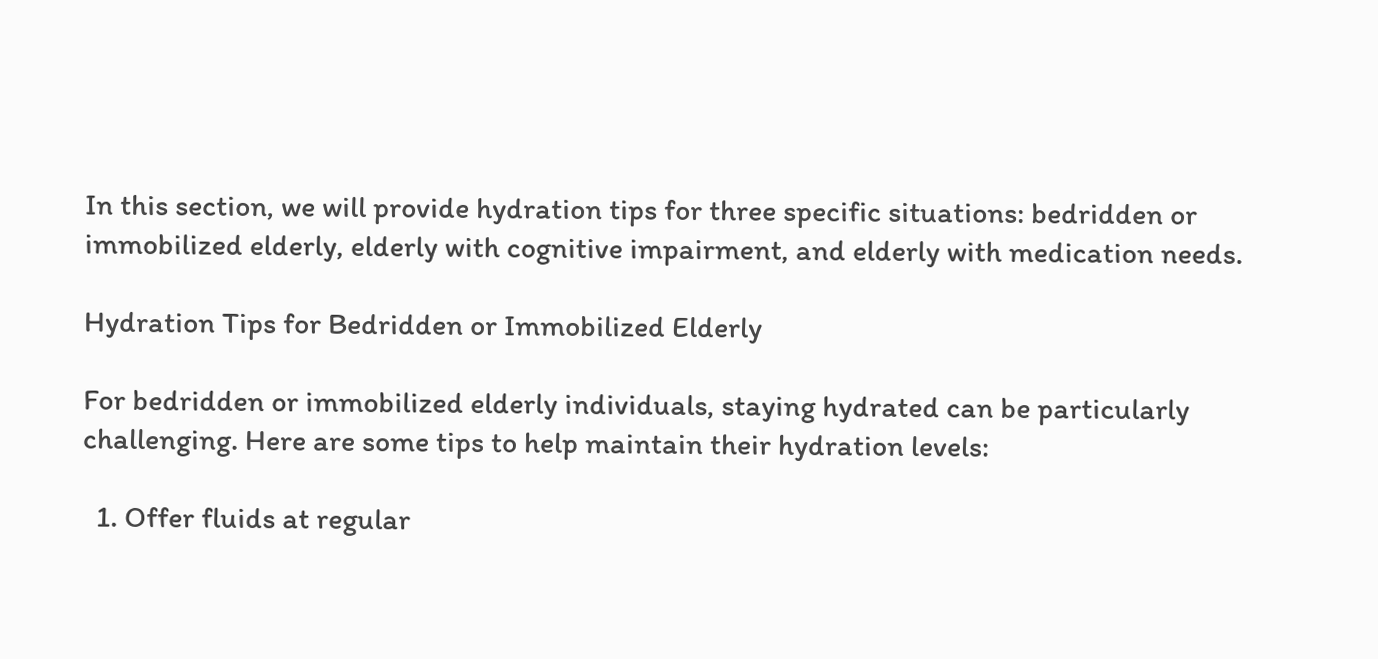In this section, we will provide hydration tips for three specific situations: bedridden or immobilized elderly, elderly with cognitive impairment, and elderly with medication needs.

Hydration Tips for Bedridden or Immobilized Elderly

For bedridden or immobilized elderly individuals, staying hydrated can be particularly challenging. Here are some tips to help maintain their hydration levels:

  1. Offer fluids at regular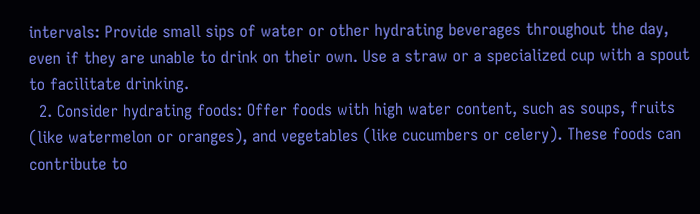intervals: Provide small sips of water or other hydrating beverages throughout the day, even if they are unable to drink on their own. Use a straw or a specialized cup with a spout to facilitate drinking.
  2. Consider hydrating foods: Offer foods with high water content, such as soups, fruits (like watermelon or oranges), and vegetables (like cucumbers or celery). These foods can contribute to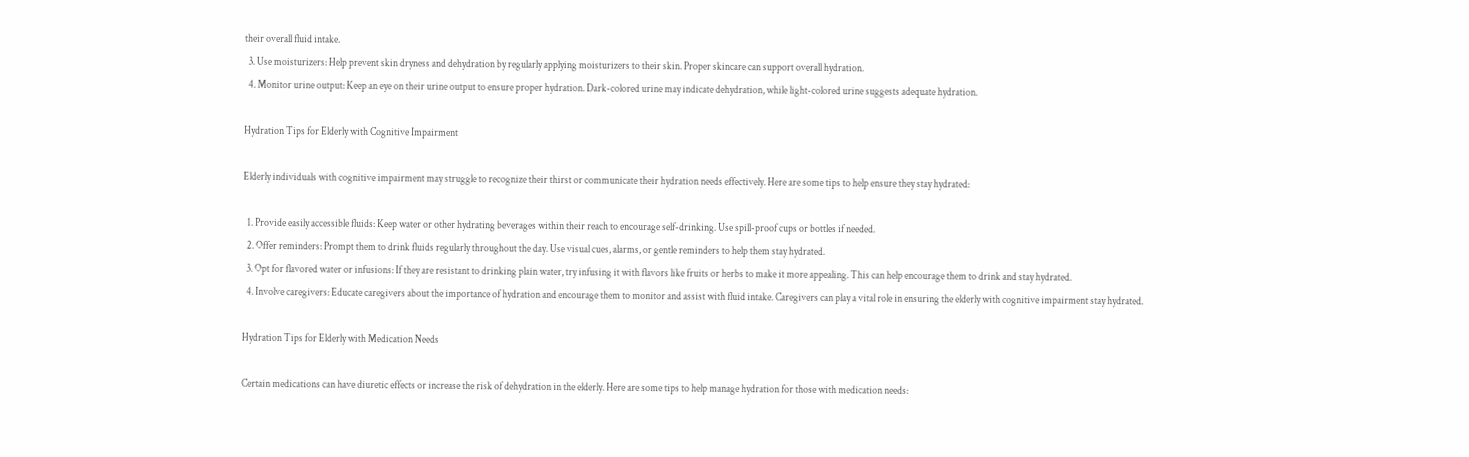their overall fluid intake.
  3. Use moisturizers: Help prevent skin dryness and dehydration by regularly applying moisturizers to their skin. Proper skincare can support overall hydration.
  4. Monitor urine output: Keep an eye on their urine output to ensure proper hydration. Dark-colored urine may indicate dehydration, while light-colored urine suggests adequate hydration.

Hydration Tips for Elderly with Cognitive Impairment

Elderly individuals with cognitive impairment may struggle to recognize their thirst or communicate their hydration needs effectively. Here are some tips to help ensure they stay hydrated:

  1. Provide easily accessible fluids: Keep water or other hydrating beverages within their reach to encourage self-drinking. Use spill-proof cups or bottles if needed.
  2. Offer reminders: Prompt them to drink fluids regularly throughout the day. Use visual cues, alarms, or gentle reminders to help them stay hydrated.
  3. Opt for flavored water or infusions: If they are resistant to drinking plain water, try infusing it with flavors like fruits or herbs to make it more appealing. This can help encourage them to drink and stay hydrated.
  4. Involve caregivers: Educate caregivers about the importance of hydration and encourage them to monitor and assist with fluid intake. Caregivers can play a vital role in ensuring the elderly with cognitive impairment stay hydrated.

Hydration Tips for Elderly with Medication Needs

Certain medications can have diuretic effects or increase the risk of dehydration in the elderly. Here are some tips to help manage hydration for those with medication needs: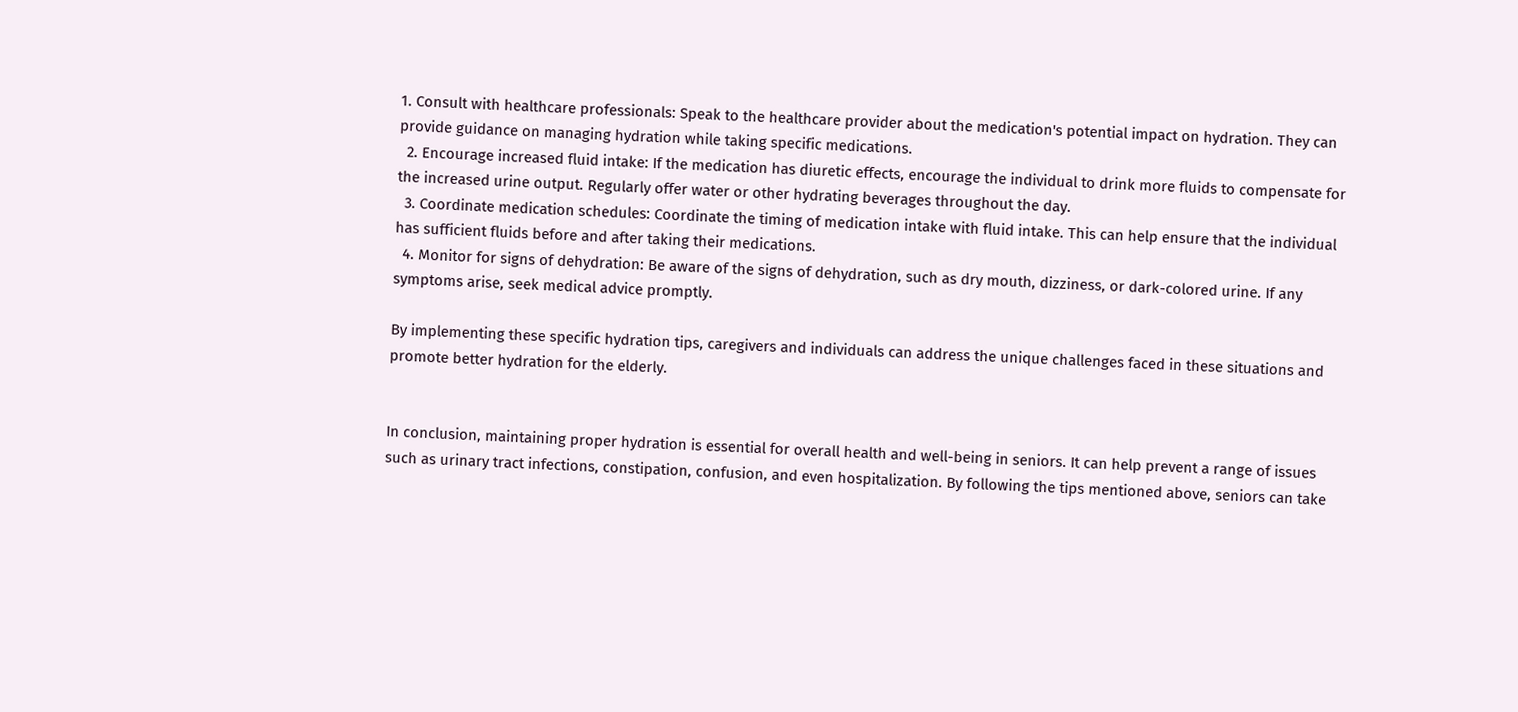1. Consult with healthcare professionals: Speak to the healthcare provider about the medication's potential impact on hydration. They can provide guidance on managing hydration while taking specific medications.
  2. Encourage increased fluid intake: If the medication has diuretic effects, encourage the individual to drink more fluids to compensate for the increased urine output. Regularly offer water or other hydrating beverages throughout the day.
  3. Coordinate medication schedules: Coordinate the timing of medication intake with fluid intake. This can help ensure that the individual has sufficient fluids before and after taking their medications.
  4. Monitor for signs of dehydration: Be aware of the signs of dehydration, such as dry mouth, dizziness, or dark-colored urine. If any symptoms arise, seek medical advice promptly.

By implementing these specific hydration tips, caregivers and individuals can address the unique challenges faced in these situations and promote better hydration for the elderly.


In conclusion, maintaining proper hydration is essential for overall health and well-being in seniors. It can help prevent a range of issues such as urinary tract infections, constipation, confusion, and even hospitalization. By following the tips mentioned above, seniors can take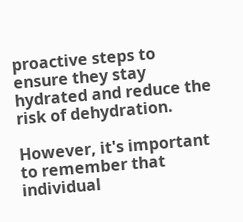proactive steps to ensure they stay hydrated and reduce the risk of dehydration.

However, it's important to remember that individual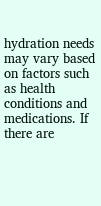hydration needs may vary based on factors such as health conditions and medications. If there are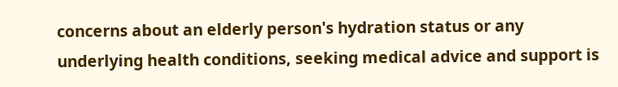concerns about an elderly person's hydration status or any underlying health conditions, seeking medical advice and support is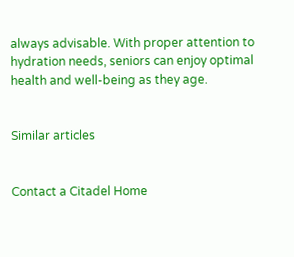always advisable. With proper attention to hydration needs, seniors can enjoy optimal health and well-being as they age.


Similar articles


Contact a Citadel Home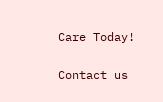Care Today!

Contact us